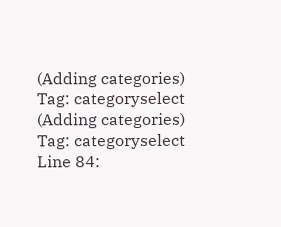(Adding categories)
Tag: categoryselect
(Adding categories)
Tag: categoryselect
Line 84: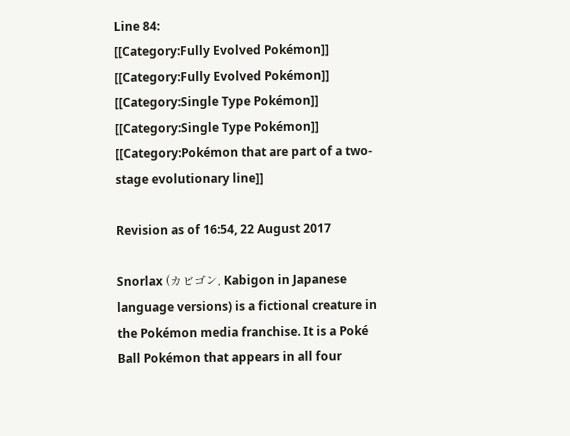Line 84:
[[Category:Fully Evolved Pokémon]]
[[Category:Fully Evolved Pokémon]]
[[Category:Single Type Pokémon]]
[[Category:Single Type Pokémon]]
[[Category:Pokémon that are part of a two-stage evolutionary line]]

Revision as of 16:54, 22 August 2017

Snorlax (カビゴン, Kabigon in Japanese language versions) is a fictional creature in the Pokémon media franchise. It is a Poké Ball Pokémon that appears in all four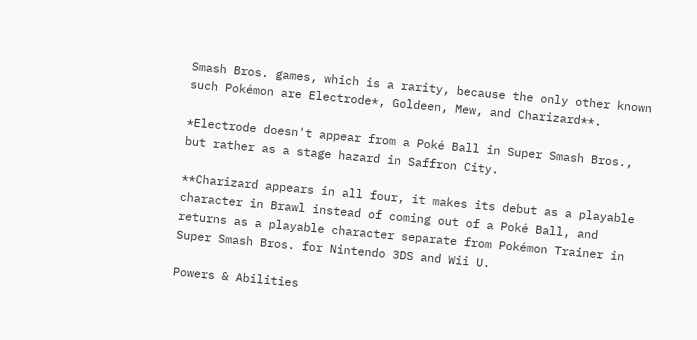Smash Bros. games, which is a rarity, because the only other known such Pokémon are Electrode*, Goldeen, Mew, and Charizard**.

*Electrode doesn't appear from a Poké Ball in Super Smash Bros., but rather as a stage hazard in Saffron City.

**Charizard appears in all four, it makes its debut as a playable character in Brawl instead of coming out of a Poké Ball, and returns as a playable character separate from Pokémon Trainer in Super Smash Bros. for Nintendo 3DS and Wii U.

Powers & Abilities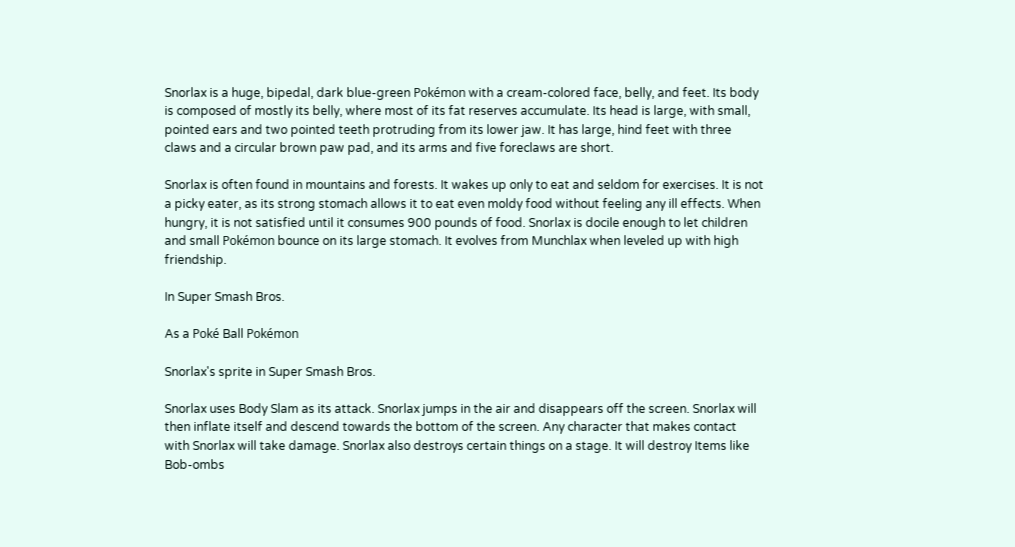Snorlax is a huge, bipedal, dark blue-green Pokémon with a cream-colored face, belly, and feet. Its body is composed of mostly its belly, where most of its fat reserves accumulate. Its head is large, with small, pointed ears and two pointed teeth protruding from its lower jaw. It has large, hind feet with three claws and a circular brown paw pad, and its arms and five foreclaws are short.

Snorlax is often found in mountains and forests. It wakes up only to eat and seldom for exercises. It is not a picky eater, as its strong stomach allows it to eat even moldy food without feeling any ill effects. When hungry, it is not satisfied until it consumes 900 pounds of food. Snorlax is docile enough to let children and small Pokémon bounce on its large stomach. It evolves from Munchlax when leveled up with high friendship.

In Super Smash Bros.

As a Poké Ball Pokémon

Snorlax's sprite in Super Smash Bros.

Snorlax uses Body Slam as its attack. Snorlax jumps in the air and disappears off the screen. Snorlax will then inflate itself and descend towards the bottom of the screen. Any character that makes contact with Snorlax will take damage. Snorlax also destroys certain things on a stage. It will destroy Items like Bob-ombs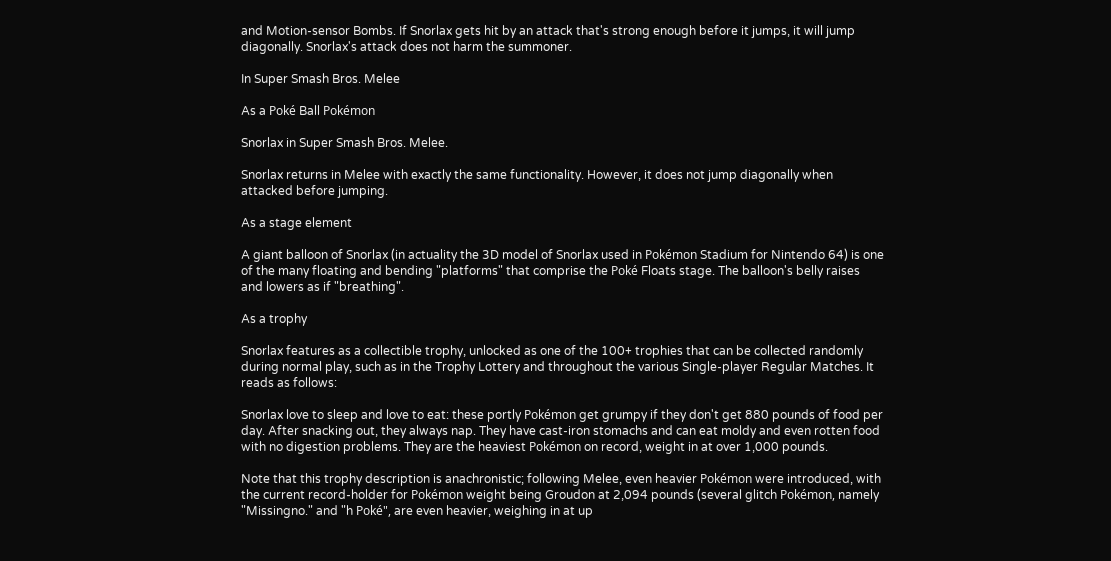and Motion-sensor Bombs. If Snorlax gets hit by an attack that's strong enough before it jumps, it will jump diagonally. Snorlax's attack does not harm the summoner.

In Super Smash Bros. Melee

As a Poké Ball Pokémon

Snorlax in Super Smash Bros. Melee.

Snorlax returns in Melee with exactly the same functionality. However, it does not jump diagonally when attacked before jumping.

As a stage element

A giant balloon of Snorlax (in actuality the 3D model of Snorlax used in Pokémon Stadium for Nintendo 64) is one of the many floating and bending "platforms" that comprise the Poké Floats stage. The balloon's belly raises and lowers as if "breathing".

As a trophy

Snorlax features as a collectible trophy, unlocked as one of the 100+ trophies that can be collected randomly during normal play, such as in the Trophy Lottery and throughout the various Single-player Regular Matches. It reads as follows:

Snorlax love to sleep and love to eat: these portly Pokémon get grumpy if they don't get 880 pounds of food per day. After snacking out, they always nap. They have cast-iron stomachs and can eat moldy and even rotten food with no digestion problems. They are the heaviest Pokémon on record, weight in at over 1,000 pounds.

Note that this trophy description is anachronistic; following Melee, even heavier Pokémon were introduced, with the current record-holder for Pokémon weight being Groudon at 2,094 pounds (several glitch Pokémon, namely "Missingno." and "h Poké", are even heavier, weighing in at up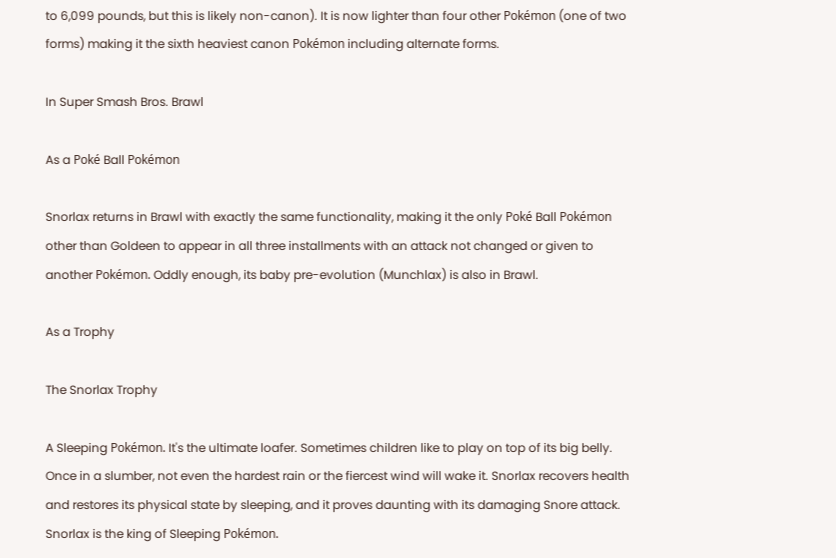to 6,099 pounds, but this is likely non-canon). It is now lighter than four other Pokémon (one of two forms) making it the sixth heaviest canon Pokémon including alternate forms.

In Super Smash Bros. Brawl

As a Poké Ball Pokémon

Snorlax returns in Brawl with exactly the same functionality, making it the only Poké Ball Pokémon other than Goldeen to appear in all three installments with an attack not changed or given to another Pokémon. Oddly enough, its baby pre-evolution (Munchlax) is also in Brawl.

As a Trophy

The Snorlax Trophy

A Sleeping Pokémon. It's the ultimate loafer. Sometimes children like to play on top of its big belly. Once in a slumber, not even the hardest rain or the fiercest wind will wake it. Snorlax recovers health and restores its physical state by sleeping, and it proves daunting with its damaging Snore attack. Snorlax is the king of Sleeping Pokémon.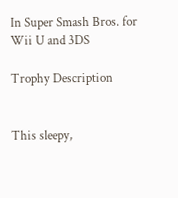In Super Smash Bros. for Wii U and 3DS

Trophy Description


This sleepy,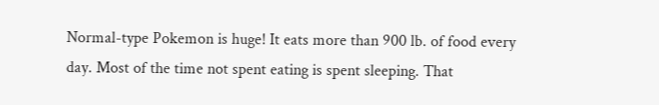Normal-type Pokemon is huge! It eats more than 900 lb. of food every day. Most of the time not spent eating is spent sleeping. That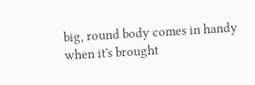big, round body comes in handy when it's brought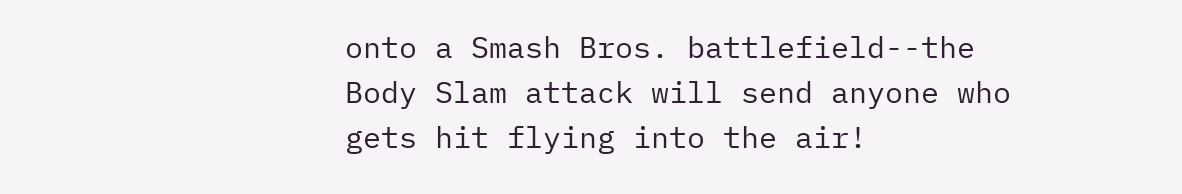onto a Smash Bros. battlefield--the Body Slam attack will send anyone who gets hit flying into the air!